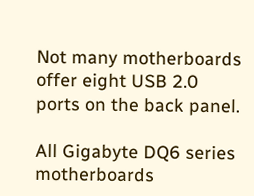Not many motherboards offer eight USB 2.0 ports on the back panel.

All Gigabyte DQ6 series motherboards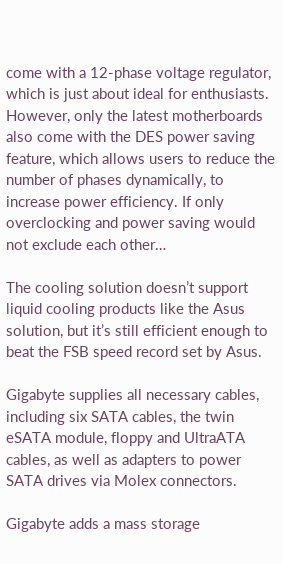come with a 12-phase voltage regulator, which is just about ideal for enthusiasts. However, only the latest motherboards also come with the DES power saving feature, which allows users to reduce the number of phases dynamically, to increase power efficiency. If only overclocking and power saving would not exclude each other…

The cooling solution doesn’t support liquid cooling products like the Asus solution, but it’s still efficient enough to beat the FSB speed record set by Asus.

Gigabyte supplies all necessary cables, including six SATA cables, the twin eSATA module, floppy and UltraATA cables, as well as adapters to power SATA drives via Molex connectors.

Gigabyte adds a mass storage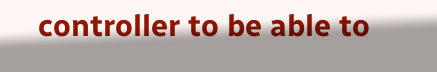controller to be able to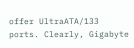offer UltraATA/133 ports. Clearly, Gigabyte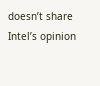doesn’t share Intel’s opinion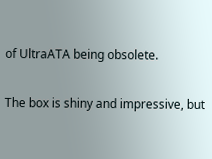of UltraATA being obsolete.

The box is shiny and impressive, but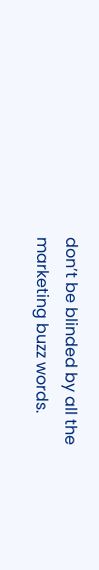don’t be blinded by all the marketing buzz words.